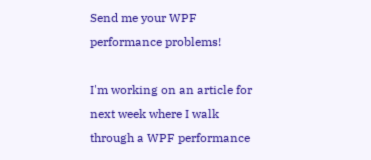Send me your WPF performance problems!

I'm working on an article for next week where I walk through a WPF performance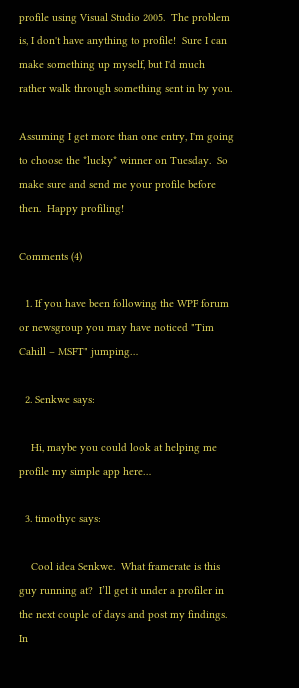profile using Visual Studio 2005.  The problem is, I don't have anything to profile!  Sure I can make something up myself, but I'd much rather walk through something sent in by you.

Assuming I get more than one entry, I'm going to choose the *lucky* winner on Tuesday.  So make sure and send me your profile before then.  Happy profiling!

Comments (4)

  1. If you have been following the WPF forum or newsgroup you may have noticed "Tim Cahill – MSFT" jumping…

  2. Senkwe says:

    Hi, maybe you could look at helping me profile my simple app here…

  3. timothyc says:

    Cool idea Senkwe.  What framerate is this guy running at?  I’ll get it under a profiler in the next couple of days and post my findings.  In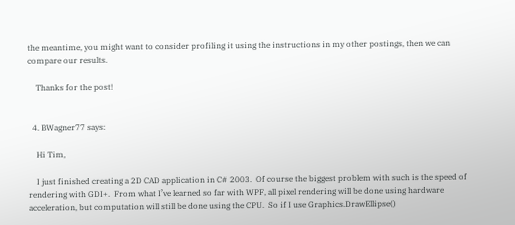the meantime, you might want to consider profiling it using the instructions in my other postings, then we can compare our results.

    Thanks for the post!


  4. BWagner77 says:

    Hi Tim,

    I just finished creating a 2D CAD application in C# 2003.  Of course the biggest problem with such is the speed of rendering with GDI+.  From what I’ve learned so far with WPF, all pixel rendering will be done using hardware acceleration, but computation will still be done using the CPU.  So if I use Graphics.DrawEllipse()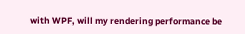with WPF, will my rendering performance be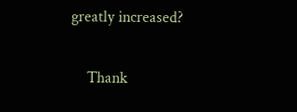greatly increased?

    Thank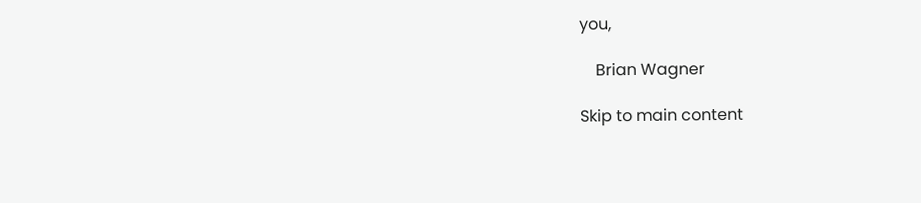you,

    Brian Wagner

Skip to main content